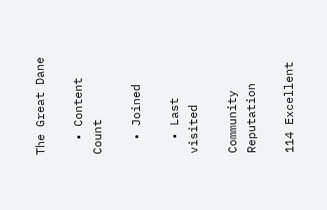The Great Dane

  • Content Count

  • Joined

  • Last visited

Community Reputation

114 Excellent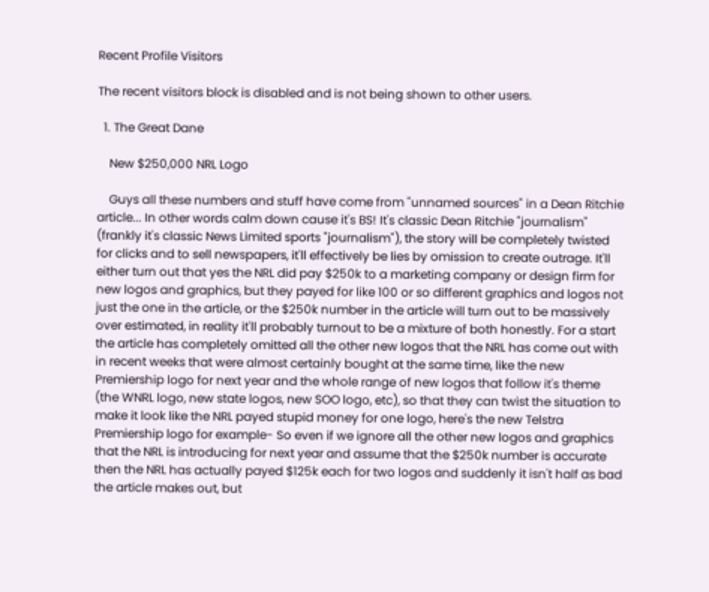Recent Profile Visitors

The recent visitors block is disabled and is not being shown to other users.

  1. The Great Dane

    New $250,000 NRL Logo

    Guys all these numbers and stuff have come from "unnamed sources" in a Dean Ritchie article... In other words calm down cause it's BS! It's classic Dean Ritchie "journalism" (frankly it's classic News Limited sports "journalism"), the story will be completely twisted for clicks and to sell newspapers, it'll effectively be lies by omission to create outrage. It'll either turn out that yes the NRL did pay $250k to a marketing company or design firm for new logos and graphics, but they payed for like 100 or so different graphics and logos not just the one in the article, or the $250k number in the article will turn out to be massively over estimated, in reality it'll probably turnout to be a mixture of both honestly. For a start the article has completely omitted all the other new logos that the NRL has come out with in recent weeks that were almost certainly bought at the same time, like the new Premiership logo for next year and the whole range of new logos that follow it's theme (the WNRL logo, new state logos, new SOO logo, etc), so that they can twist the situation to make it look like the NRL payed stupid money for one logo, here's the new Telstra Premiership logo for example- So even if we ignore all the other new logos and graphics that the NRL is introducing for next year and assume that the $250k number is accurate then the NRL has actually payed $125k each for two logos and suddenly it isn't half as bad the article makes out, but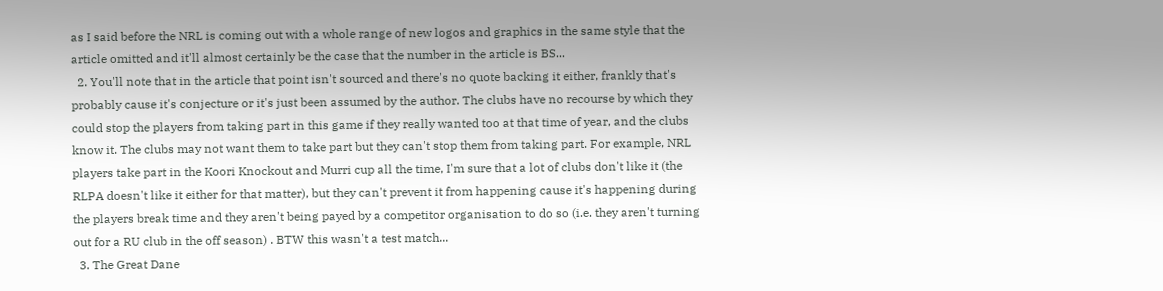as I said before the NRL is coming out with a whole range of new logos and graphics in the same style that the article omitted and it'll almost certainly be the case that the number in the article is BS...
  2. You'll note that in the article that point isn't sourced and there's no quote backing it either, frankly that's probably cause it's conjecture or it's just been assumed by the author. The clubs have no recourse by which they could stop the players from taking part in this game if they really wanted too at that time of year, and the clubs know it. The clubs may not want them to take part but they can't stop them from taking part. For example, NRL players take part in the Koori Knockout and Murri cup all the time, I'm sure that a lot of clubs don't like it (the RLPA doesn't like it either for that matter), but they can't prevent it from happening cause it's happening during the players break time and they aren't being payed by a competitor organisation to do so (i.e. they aren't turning out for a RU club in the off season) . BTW this wasn't a test match...
  3. The Great Dane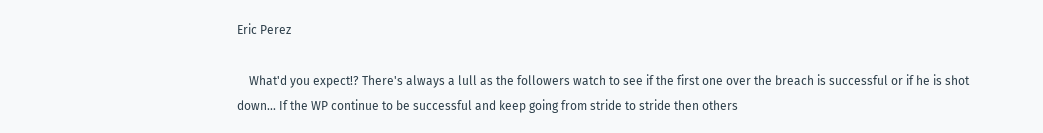Eric Perez

    What'd you expect!? There's always a lull as the followers watch to see if the first one over the breach is successful or if he is shot down... If the WP continue to be successful and keep going from stride to stride then others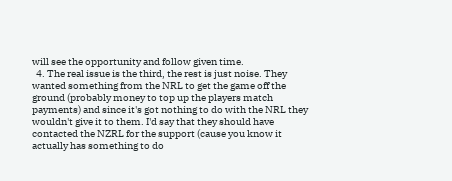will see the opportunity and follow given time.
  4. The real issue is the third, the rest is just noise. They wanted something from the NRL to get the game off the ground (probably money to top up the players match payments) and since it's got nothing to do with the NRL they wouldn't give it to them. I'd say that they should have contacted the NZRL for the support (cause you know it actually has something to do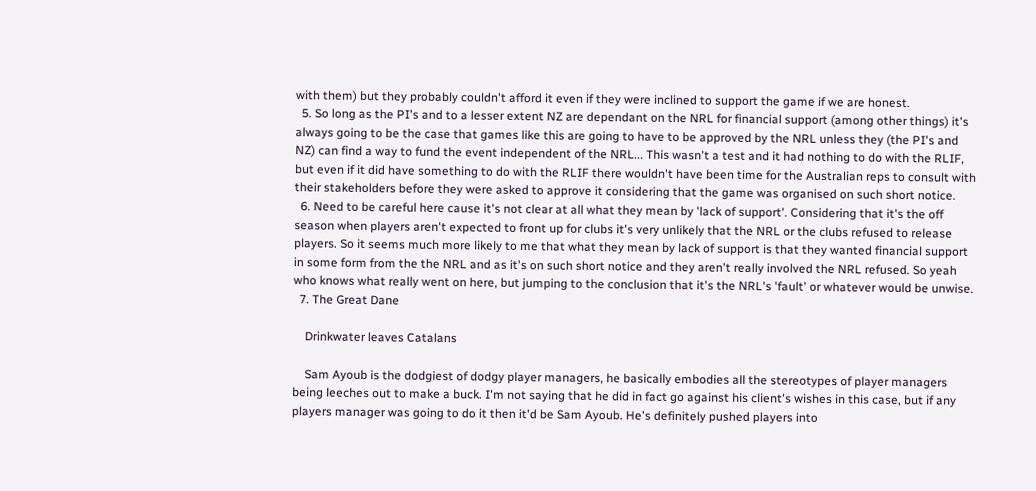with them) but they probably couldn't afford it even if they were inclined to support the game if we are honest.
  5. So long as the PI's and to a lesser extent NZ are dependant on the NRL for financial support (among other things) it's always going to be the case that games like this are going to have to be approved by the NRL unless they (the PI's and NZ) can find a way to fund the event independent of the NRL... This wasn't a test and it had nothing to do with the RLIF, but even if it did have something to do with the RLIF there wouldn't have been time for the Australian reps to consult with their stakeholders before they were asked to approve it considering that the game was organised on such short notice.
  6. Need to be careful here cause it's not clear at all what they mean by 'lack of support'. Considering that it's the off season when players aren't expected to front up for clubs it's very unlikely that the NRL or the clubs refused to release players. So it seems much more likely to me that what they mean by lack of support is that they wanted financial support in some form from the the NRL and as it's on such short notice and they aren't really involved the NRL refused. So yeah who knows what really went on here, but jumping to the conclusion that it's the NRL's 'fault' or whatever would be unwise.
  7. The Great Dane

    Drinkwater leaves Catalans

    Sam Ayoub is the dodgiest of dodgy player managers, he basically embodies all the stereotypes of player managers being leeches out to make a buck. I'm not saying that he did in fact go against his client's wishes in this case, but if any players manager was going to do it then it'd be Sam Ayoub. He's definitely pushed players into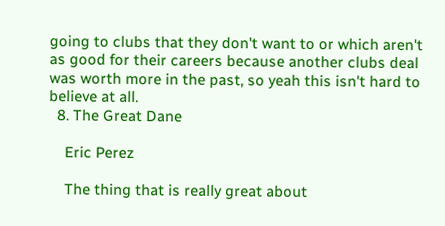going to clubs that they don't want to or which aren't as good for their careers because another clubs deal was worth more in the past, so yeah this isn't hard to believe at all.
  8. The Great Dane

    Eric Perez

    The thing that is really great about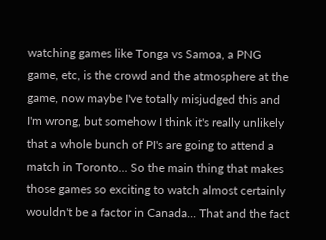watching games like Tonga vs Samoa, a PNG game, etc, is the crowd and the atmosphere at the game, now maybe I've totally misjudged this and I'm wrong, but somehow I think it's really unlikely that a whole bunch of PI's are going to attend a match in Toronto... So the main thing that makes those games so exciting to watch almost certainly wouldn't be a factor in Canada... That and the fact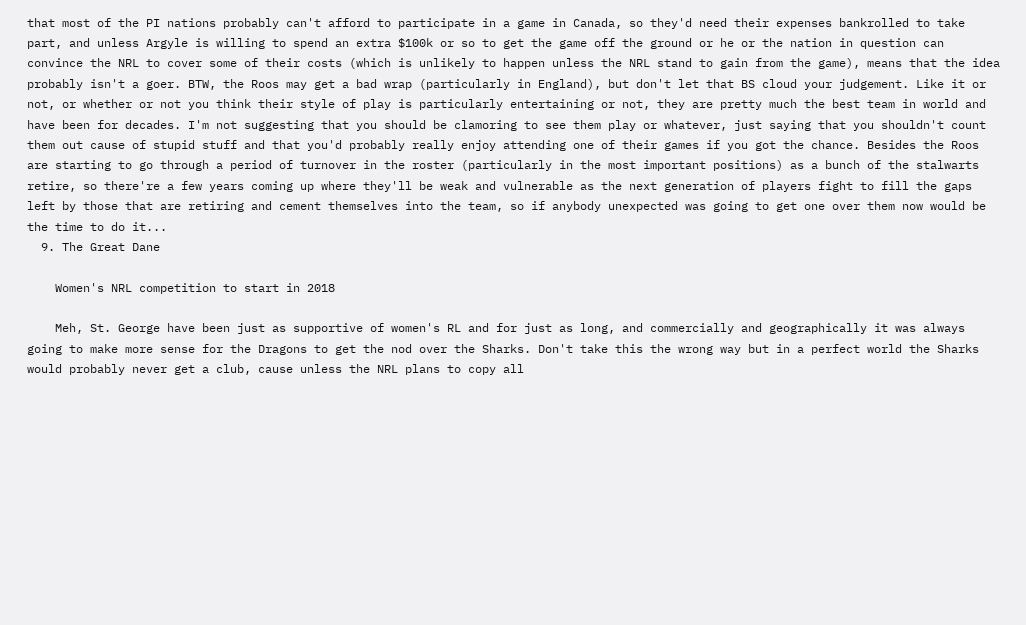that most of the PI nations probably can't afford to participate in a game in Canada, so they'd need their expenses bankrolled to take part, and unless Argyle is willing to spend an extra $100k or so to get the game off the ground or he or the nation in question can convince the NRL to cover some of their costs (which is unlikely to happen unless the NRL stand to gain from the game), means that the idea probably isn't a goer. BTW, the Roos may get a bad wrap (particularly in England), but don't let that BS cloud your judgement. Like it or not, or whether or not you think their style of play is particularly entertaining or not, they are pretty much the best team in world and have been for decades. I'm not suggesting that you should be clamoring to see them play or whatever, just saying that you shouldn't count them out cause of stupid stuff and that you'd probably really enjoy attending one of their games if you got the chance. Besides the Roos are starting to go through a period of turnover in the roster (particularly in the most important positions) as a bunch of the stalwarts retire, so there're a few years coming up where they'll be weak and vulnerable as the next generation of players fight to fill the gaps left by those that are retiring and cement themselves into the team, so if anybody unexpected was going to get one over them now would be the time to do it...
  9. The Great Dane

    Women's NRL competition to start in 2018

    Meh, St. George have been just as supportive of women's RL and for just as long, and commercially and geographically it was always going to make more sense for the Dragons to get the nod over the Sharks. Don't take this the wrong way but in a perfect world the Sharks would probably never get a club, cause unless the NRL plans to copy all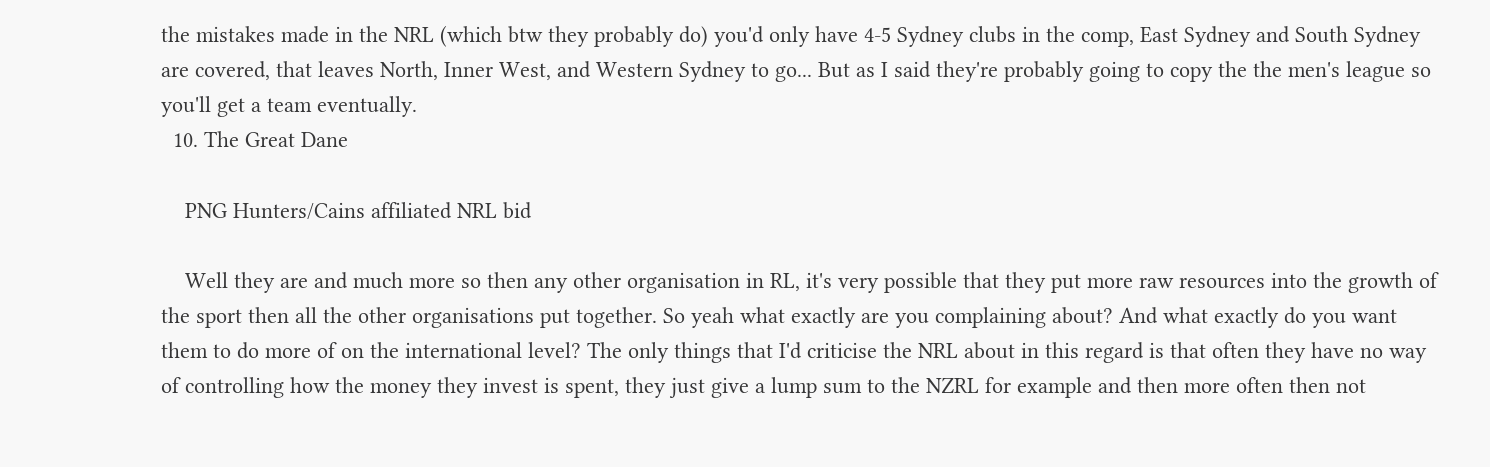the mistakes made in the NRL (which btw they probably do) you'd only have 4-5 Sydney clubs in the comp, East Sydney and South Sydney are covered, that leaves North, Inner West, and Western Sydney to go... But as I said they're probably going to copy the the men's league so you'll get a team eventually.
  10. The Great Dane

    PNG Hunters/Cains affiliated NRL bid

    Well they are and much more so then any other organisation in RL, it's very possible that they put more raw resources into the growth of the sport then all the other organisations put together. So yeah what exactly are you complaining about? And what exactly do you want them to do more of on the international level? The only things that I'd criticise the NRL about in this regard is that often they have no way of controlling how the money they invest is spent, they just give a lump sum to the NZRL for example and then more often then not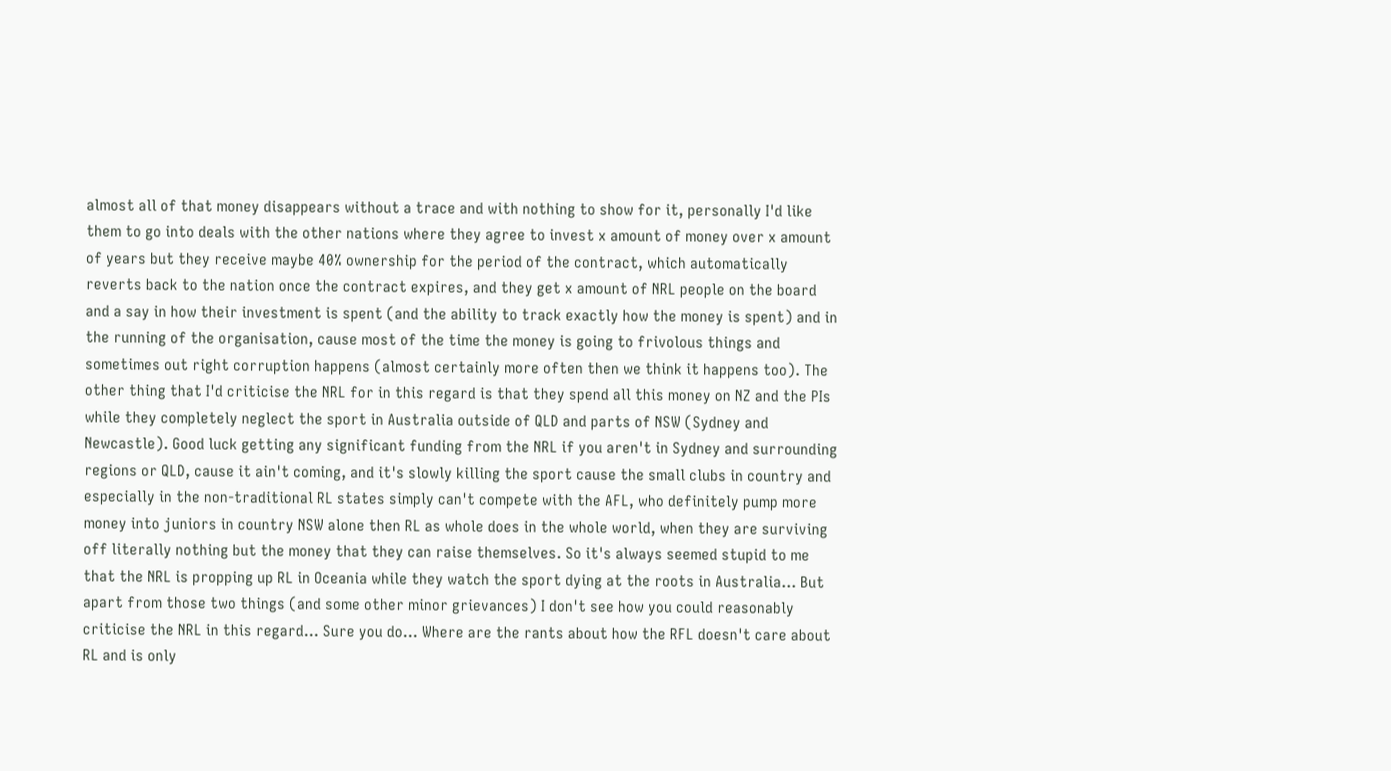almost all of that money disappears without a trace and with nothing to show for it, personally I'd like them to go into deals with the other nations where they agree to invest x amount of money over x amount of years but they receive maybe 40% ownership for the period of the contract, which automatically reverts back to the nation once the contract expires, and they get x amount of NRL people on the board and a say in how their investment is spent (and the ability to track exactly how the money is spent) and in the running of the organisation, cause most of the time the money is going to frivolous things and sometimes out right corruption happens (almost certainly more often then we think it happens too). The other thing that I'd criticise the NRL for in this regard is that they spend all this money on NZ and the PIs while they completely neglect the sport in Australia outside of QLD and parts of NSW (Sydney and Newcastle). Good luck getting any significant funding from the NRL if you aren't in Sydney and surrounding regions or QLD, cause it ain't coming, and it's slowly killing the sport cause the small clubs in country and especially in the non-traditional RL states simply can't compete with the AFL, who definitely pump more money into juniors in country NSW alone then RL as whole does in the whole world, when they are surviving off literally nothing but the money that they can raise themselves. So it's always seemed stupid to me that the NRL is propping up RL in Oceania while they watch the sport dying at the roots in Australia... But apart from those two things (and some other minor grievances) I don't see how you could reasonably criticise the NRL in this regard... Sure you do... Where are the rants about how the RFL doesn't care about RL and is only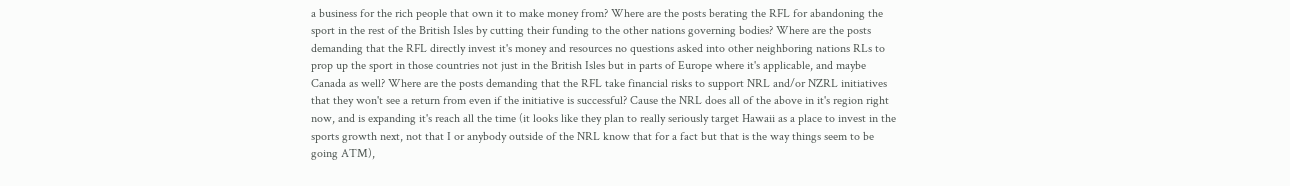a business for the rich people that own it to make money from? Where are the posts berating the RFL for abandoning the sport in the rest of the British Isles by cutting their funding to the other nations governing bodies? Where are the posts demanding that the RFL directly invest it's money and resources no questions asked into other neighboring nations RLs to prop up the sport in those countries not just in the British Isles but in parts of Europe where it's applicable, and maybe Canada as well? Where are the posts demanding that the RFL take financial risks to support NRL and/or NZRL initiatives that they won't see a return from even if the initiative is successful? Cause the NRL does all of the above in it's region right now, and is expanding it's reach all the time (it looks like they plan to really seriously target Hawaii as a place to invest in the sports growth next, not that I or anybody outside of the NRL know that for a fact but that is the way things seem to be going ATM),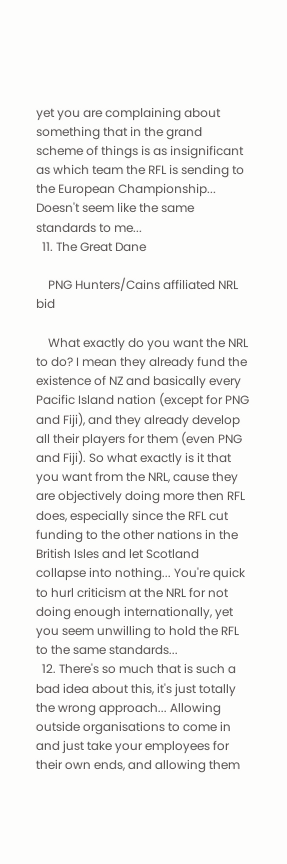yet you are complaining about something that in the grand scheme of things is as insignificant as which team the RFL is sending to the European Championship... Doesn't seem like the same standards to me...
  11. The Great Dane

    PNG Hunters/Cains affiliated NRL bid

    What exactly do you want the NRL to do? I mean they already fund the existence of NZ and basically every Pacific Island nation (except for PNG and Fiji), and they already develop all their players for them (even PNG and Fiji). So what exactly is it that you want from the NRL, cause they are objectively doing more then RFL does, especially since the RFL cut funding to the other nations in the British Isles and let Scotland collapse into nothing... You're quick to hurl criticism at the NRL for not doing enough internationally, yet you seem unwilling to hold the RFL to the same standards...
  12. There's so much that is such a bad idea about this, it's just totally the wrong approach... Allowing outside organisations to come in and just take your employees for their own ends, and allowing them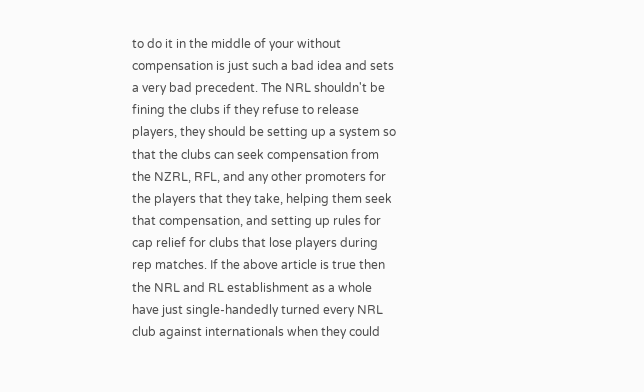to do it in the middle of your without compensation is just such a bad idea and sets a very bad precedent. The NRL shouldn't be fining the clubs if they refuse to release players, they should be setting up a system so that the clubs can seek compensation from the NZRL, RFL, and any other promoters for the players that they take, helping them seek that compensation, and setting up rules for cap relief for clubs that lose players during rep matches. If the above article is true then the NRL and RL establishment as a whole have just single-handedly turned every NRL club against internationals when they could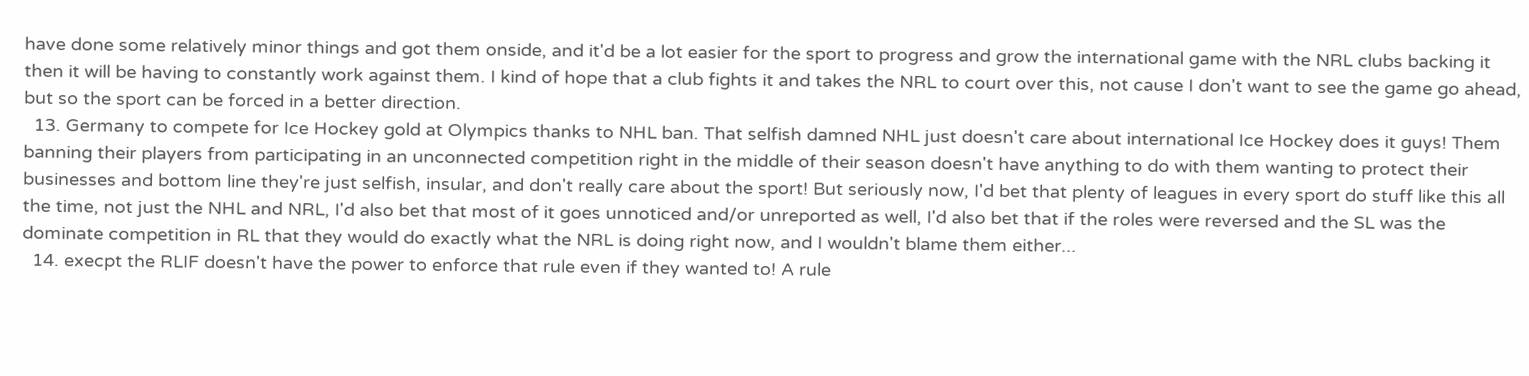have done some relatively minor things and got them onside, and it'd be a lot easier for the sport to progress and grow the international game with the NRL clubs backing it then it will be having to constantly work against them. I kind of hope that a club fights it and takes the NRL to court over this, not cause I don't want to see the game go ahead, but so the sport can be forced in a better direction.
  13. Germany to compete for Ice Hockey gold at Olympics thanks to NHL ban. That selfish damned NHL just doesn't care about international Ice Hockey does it guys! Them banning their players from participating in an unconnected competition right in the middle of their season doesn't have anything to do with them wanting to protect their businesses and bottom line they're just selfish, insular, and don't really care about the sport! But seriously now, I'd bet that plenty of leagues in every sport do stuff like this all the time, not just the NHL and NRL, I'd also bet that most of it goes unnoticed and/or unreported as well, I'd also bet that if the roles were reversed and the SL was the dominate competition in RL that they would do exactly what the NRL is doing right now, and I wouldn't blame them either...
  14. execpt the RLIF doesn't have the power to enforce that rule even if they wanted to! A rule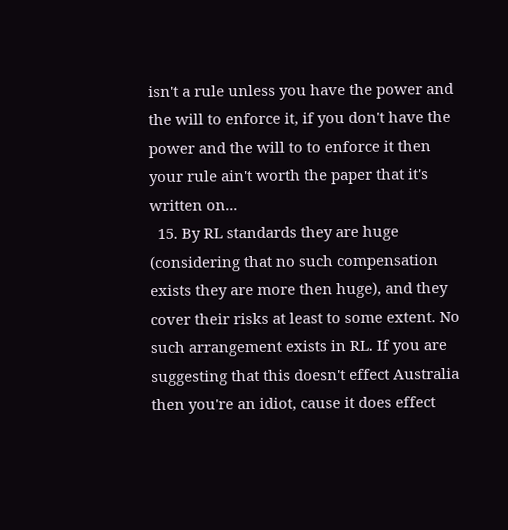isn't a rule unless you have the power and the will to enforce it, if you don't have the power and the will to to enforce it then your rule ain't worth the paper that it's written on...
  15. By RL standards they are huge (considering that no such compensation exists they are more then huge), and they cover their risks at least to some extent. No such arrangement exists in RL. If you are suggesting that this doesn't effect Australia then you're an idiot, cause it does effect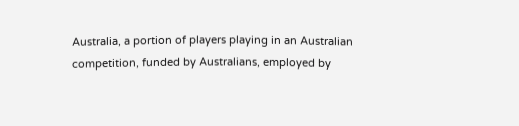Australia, a portion of players playing in an Australian competition, funded by Australians, employed by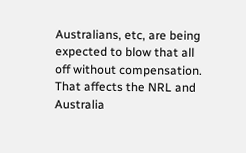Australians, etc, are being expected to blow that all off without compensation. That affects the NRL and Australia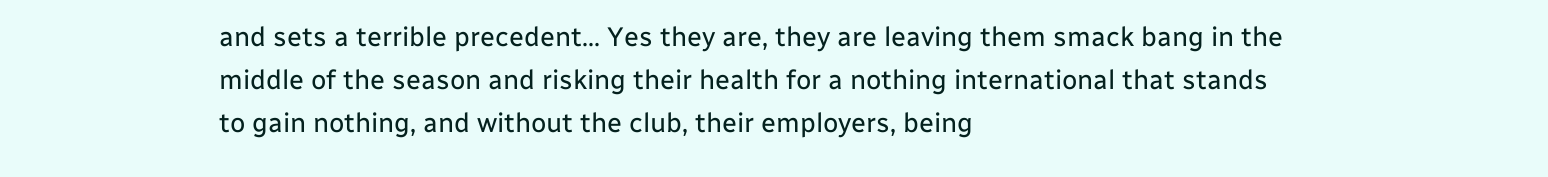and sets a terrible precedent... Yes they are, they are leaving them smack bang in the middle of the season and risking their health for a nothing international that stands to gain nothing, and without the club, their employers, being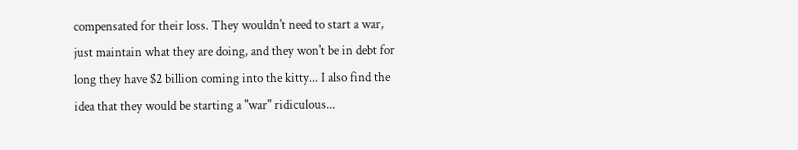compensated for their loss. They wouldn't need to start a war, just maintain what they are doing, and they won't be in debt for long they have $2 billion coming into the kitty... I also find the idea that they would be starting a "war" ridiculous...